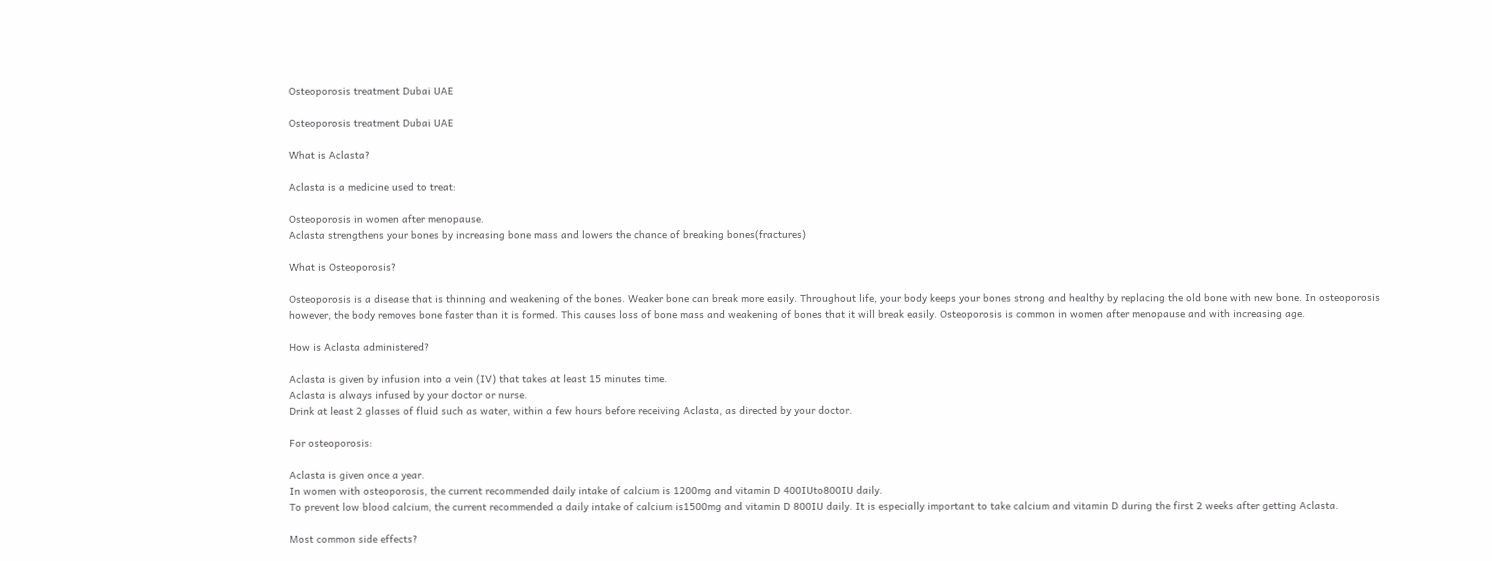Osteoporosis treatment Dubai UAE

Osteoporosis treatment Dubai UAE

What is Aclasta?

Aclasta is a medicine used to treat:

Osteoporosis in women after menopause.
Aclasta strengthens your bones by increasing bone mass and lowers the chance of breaking bones(fractures)

What is Osteoporosis?

Osteoporosis is a disease that is thinning and weakening of the bones. Weaker bone can break more easily. Throughout life, your body keeps your bones strong and healthy by replacing the old bone with new bone. In osteoporosis however, the body removes bone faster than it is formed. This causes loss of bone mass and weakening of bones that it will break easily. Osteoporosis is common in women after menopause and with increasing age.

How is Aclasta administered?

Aclasta is given by infusion into a vein (IV) that takes at least 15 minutes time.
Aclasta is always infused by your doctor or nurse.
Drink at least 2 glasses of fluid such as water, within a few hours before receiving Aclasta, as directed by your doctor.

For osteoporosis:

Aclasta is given once a year.
In women with osteoporosis, the current recommended daily intake of calcium is 1200mg and vitamin D 400IUto800IU daily.
To prevent low blood calcium, the current recommended a daily intake of calcium is1500mg and vitamin D 800IU daily. It is especially important to take calcium and vitamin D during the first 2 weeks after getting Aclasta.

Most common side effects?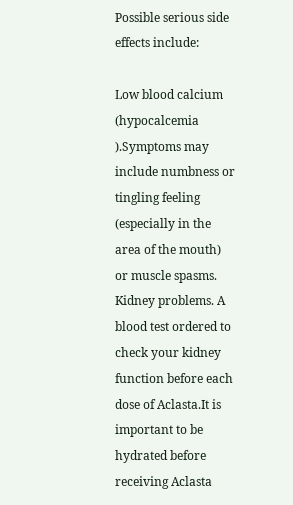Possible serious side effects include:

Low blood calcium (hypocalcemia ).Symptoms may include numbness or tingling feeling (especially in the area of the mouth) or muscle spasms.
Kidney problems. A blood test ordered to check your kidney function before each dose of Aclasta.It is important to be hydrated before receiving Aclasta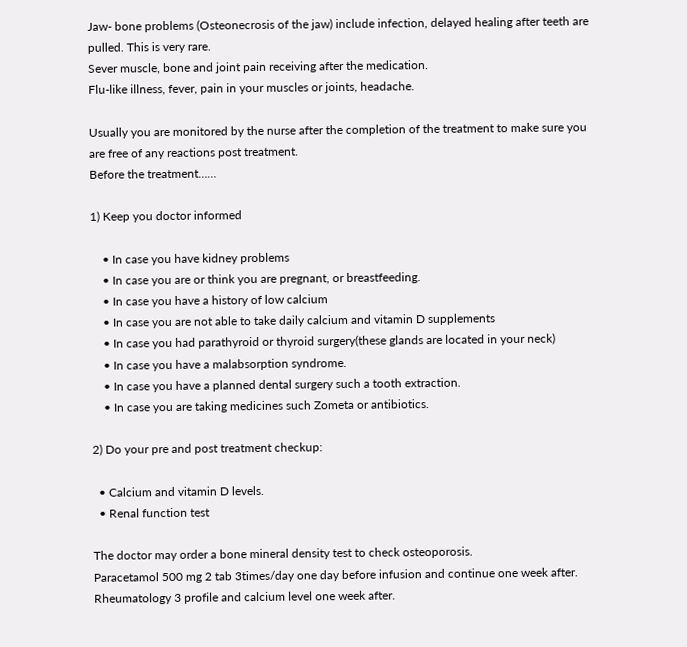Jaw- bone problems (Osteonecrosis of the jaw) include infection, delayed healing after teeth are pulled. This is very rare.
Sever muscle, bone and joint pain receiving after the medication.
Flu-like illness, fever, pain in your muscles or joints, headache.

Usually you are monitored by the nurse after the completion of the treatment to make sure you are free of any reactions post treatment.
Before the treatment……

1) Keep you doctor informed

    • In case you have kidney problems
    • In case you are or think you are pregnant, or breastfeeding.
    • In case you have a history of low calcium
    • In case you are not able to take daily calcium and vitamin D supplements
    • In case you had parathyroid or thyroid surgery(these glands are located in your neck)
    • In case you have a malabsorption syndrome.
    • In case you have a planned dental surgery such a tooth extraction.
    • In case you are taking medicines such Zometa or antibiotics.

2) Do your pre and post treatment checkup:

  • Calcium and vitamin D levels.
  • Renal function test

The doctor may order a bone mineral density test to check osteoporosis.
Paracetamol 500 mg 2 tab 3times/day one day before infusion and continue one week after.
Rheumatology 3 profile and calcium level one week after.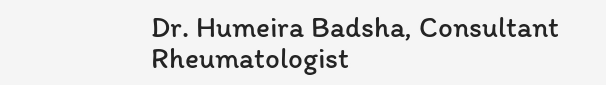Dr. Humeira Badsha, Consultant Rheumatologist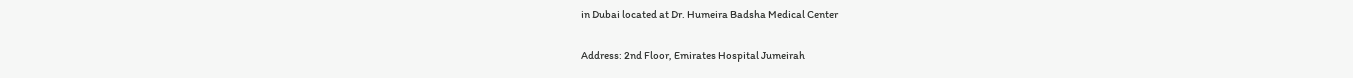in Dubai located at Dr. Humeira Badsha Medical Center

Address: 2nd Floor, Emirates Hospital Jumeirah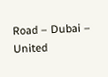Road – Dubai – United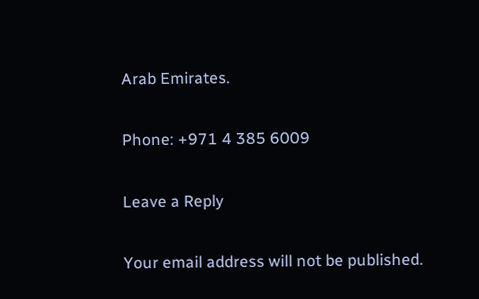Arab Emirates.

Phone: +971 4 385 6009

Leave a Reply

Your email address will not be published.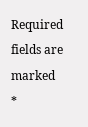Required fields are marked *